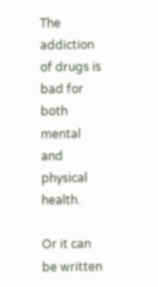The addiction of drugs is bad for both mental and physical health.

Or it can be written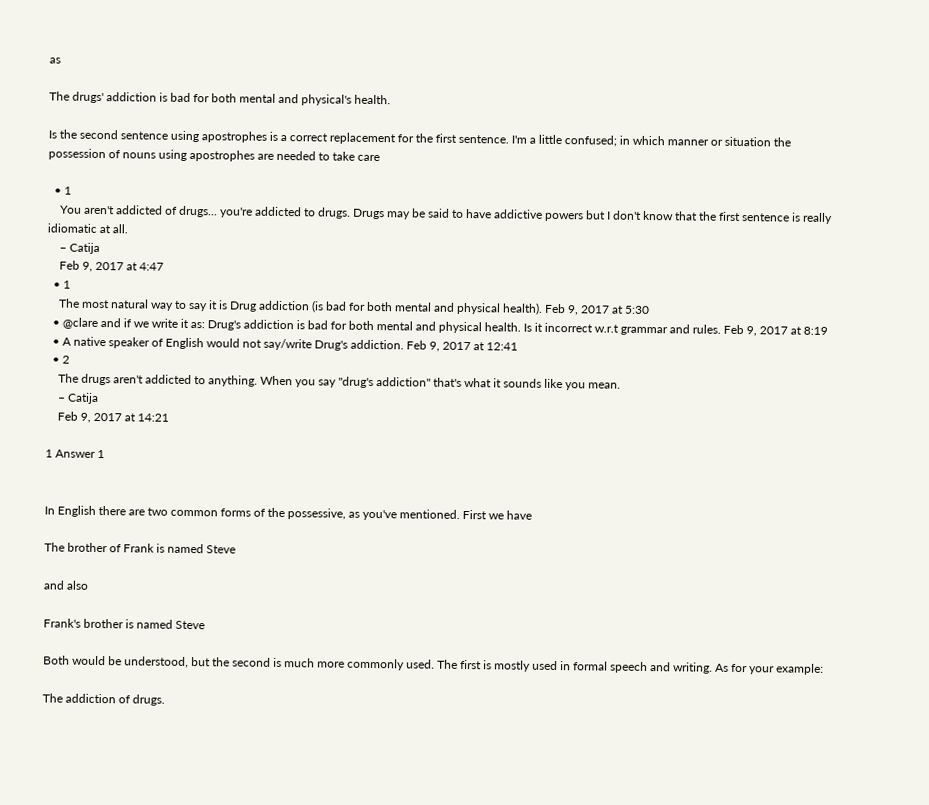as

The drugs' addiction is bad for both mental and physical's health.

Is the second sentence using apostrophes is a correct replacement for the first sentence. I'm a little confused; in which manner or situation the possession of nouns using apostrophes are needed to take care

  • 1
    You aren't addicted of drugs... you're addicted to drugs. Drugs may be said to have addictive powers but I don't know that the first sentence is really idiomatic at all.
    – Catija
    Feb 9, 2017 at 4:47
  • 1
    The most natural way to say it is Drug addiction (is bad for both mental and physical health). Feb 9, 2017 at 5:30
  • @clare and if we write it as: Drug's addiction is bad for both mental and physical health. Is it incorrect w.r.t grammar and rules. Feb 9, 2017 at 8:19
  • A native speaker of English would not say/write Drug's addiction. Feb 9, 2017 at 12:41
  • 2
    The drugs aren't addicted to anything. When you say "drug's addiction" that's what it sounds like you mean.
    – Catija
    Feb 9, 2017 at 14:21

1 Answer 1


In English there are two common forms of the possessive, as you've mentioned. First we have

The brother of Frank is named Steve

and also

Frank's brother is named Steve

Both would be understood, but the second is much more commonly used. The first is mostly used in formal speech and writing. As for your example:

The addiction of drugs.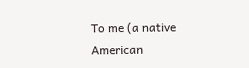To me (a native American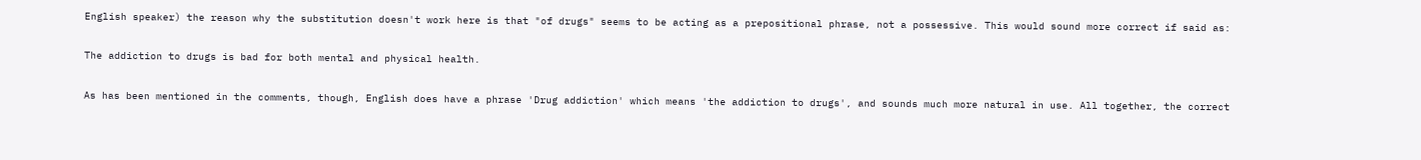English speaker) the reason why the substitution doesn't work here is that "of drugs" seems to be acting as a prepositional phrase, not a possessive. This would sound more correct if said as:

The addiction to drugs is bad for both mental and physical health.

As has been mentioned in the comments, though, English does have a phrase 'Drug addiction' which means 'the addiction to drugs', and sounds much more natural in use. All together, the correct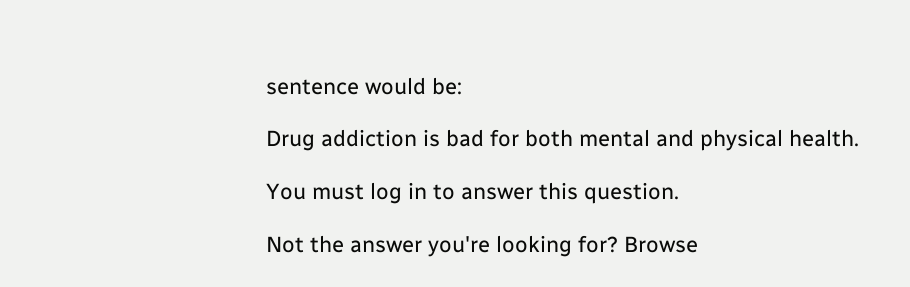sentence would be:

Drug addiction is bad for both mental and physical health.

You must log in to answer this question.

Not the answer you're looking for? Browse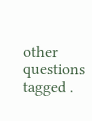other questions tagged .